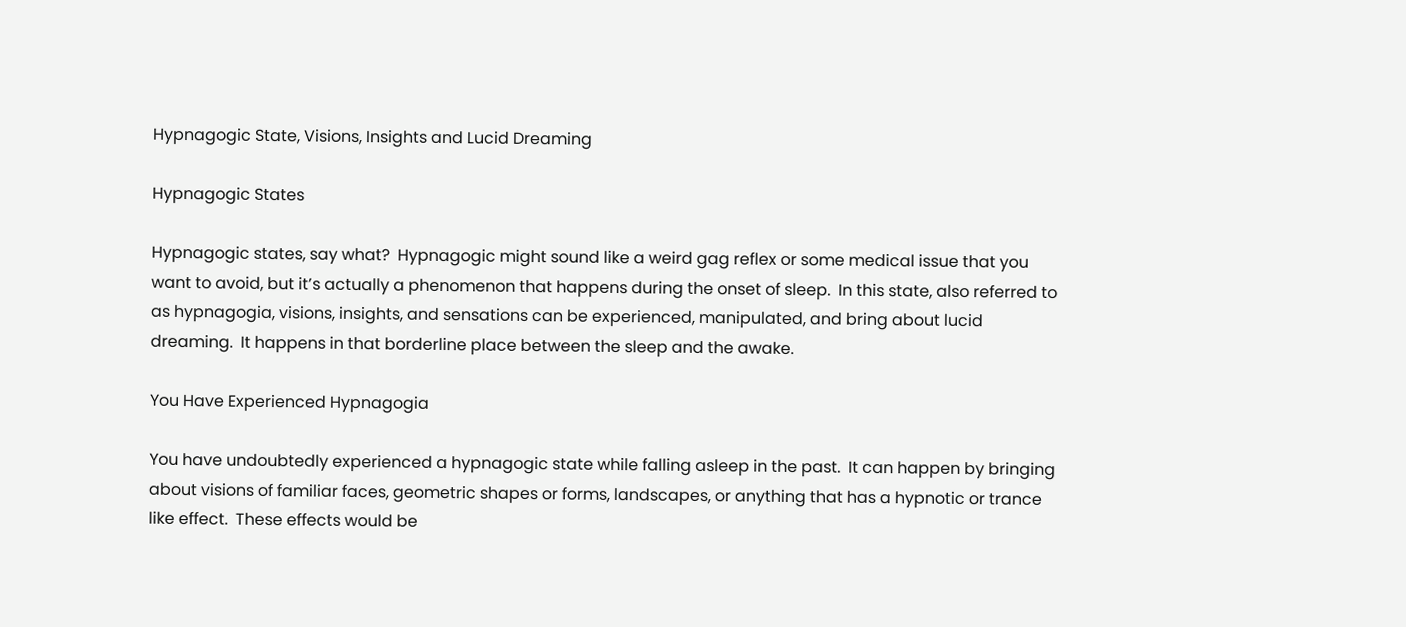Hypnagogic State, Visions, Insights and Lucid Dreaming

Hypnagogic States

Hypnagogic states, say what?  Hypnagogic might sound like a weird gag reflex or some medical issue that you want to avoid, but it’s actually a phenomenon that happens during the onset of sleep.  In this state, also referred to as hypnagogia, visions, insights, and sensations can be experienced, manipulated, and bring about lucid dreaming.  It happens in that borderline place between the sleep and the awake.

You Have Experienced Hypnagogia

You have undoubtedly experienced a hypnagogic state while falling asleep in the past.  It can happen by bringing about visions of familiar faces, geometric shapes or forms, landscapes, or anything that has a hypnotic or trance like effect.  These effects would be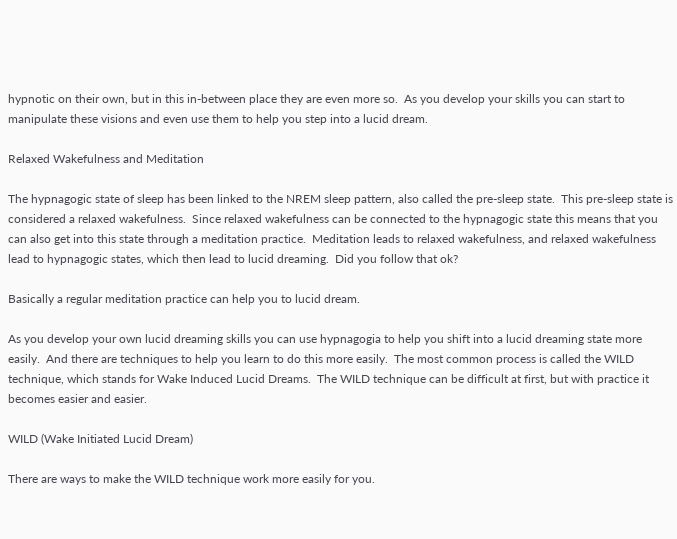hypnotic on their own, but in this in-between place they are even more so.  As you develop your skills you can start to manipulate these visions and even use them to help you step into a lucid dream.

Relaxed Wakefulness and Meditation

The hypnagogic state of sleep has been linked to the NREM sleep pattern, also called the pre-sleep state.  This pre-sleep state is considered a relaxed wakefulness.  Since relaxed wakefulness can be connected to the hypnagogic state this means that you can also get into this state through a meditation practice.  Meditation leads to relaxed wakefulness, and relaxed wakefulness lead to hypnagogic states, which then lead to lucid dreaming.  Did you follow that ok?

Basically a regular meditation practice can help you to lucid dream.

As you develop your own lucid dreaming skills you can use hypnagogia to help you shift into a lucid dreaming state more easily.  And there are techniques to help you learn to do this more easily.  The most common process is called the WILD technique, which stands for Wake Induced Lucid Dreams.  The WILD technique can be difficult at first, but with practice it becomes easier and easier.

WILD (Wake Initiated Lucid Dream)

There are ways to make the WILD technique work more easily for you.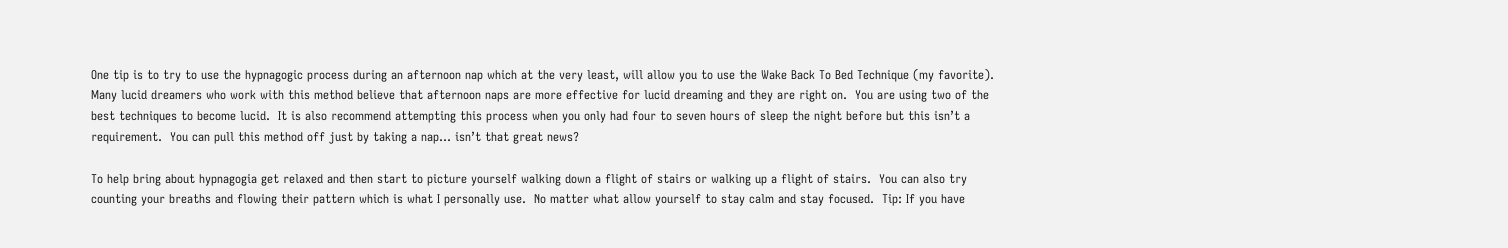One tip is to try to use the hypnagogic process during an afternoon nap which at the very least, will allow you to use the Wake Back To Bed Technique (my favorite).  Many lucid dreamers who work with this method believe that afternoon naps are more effective for lucid dreaming and they are right on.  You are using two of the best techniques to become lucid.  It is also recommend attempting this process when you only had four to seven hours of sleep the night before but this isn’t a requirement.  You can pull this method off just by taking a nap… isn’t that great news?

To help bring about hypnagogia get relaxed and then start to picture yourself walking down a flight of stairs or walking up a flight of stairs.  You can also try counting your breaths and flowing their pattern which is what I personally use.  No matter what allow yourself to stay calm and stay focused.  Tip: If you have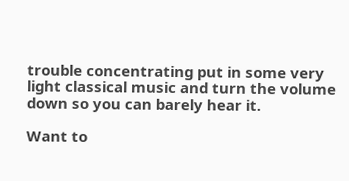trouble concentrating put in some very light classical music and turn the volume down so you can barely hear it.

Want to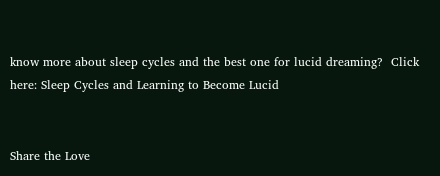know more about sleep cycles and the best one for lucid dreaming?  Click here: Sleep Cycles and Learning to Become Lucid


Share the Love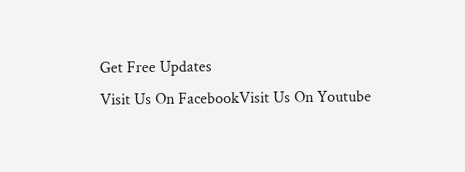Get Free Updates
Visit Us On FacebookVisit Us On Youtube